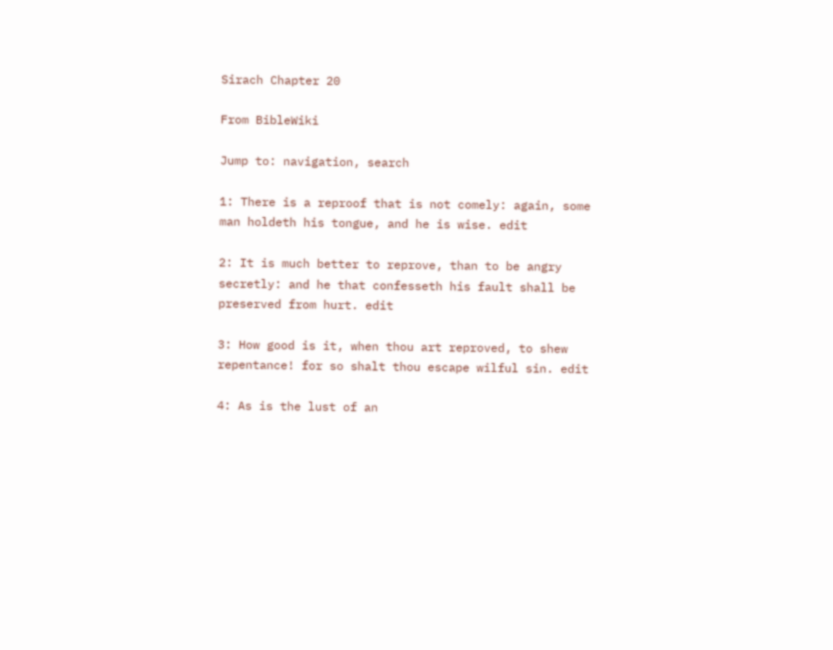Sirach Chapter 20

From BibleWiki

Jump to: navigation, search

1: There is a reproof that is not comely: again, some man holdeth his tongue, and he is wise. edit

2: It is much better to reprove, than to be angry secretly: and he that confesseth his fault shall be preserved from hurt. edit

3: How good is it, when thou art reproved, to shew repentance! for so shalt thou escape wilful sin. edit

4: As is the lust of an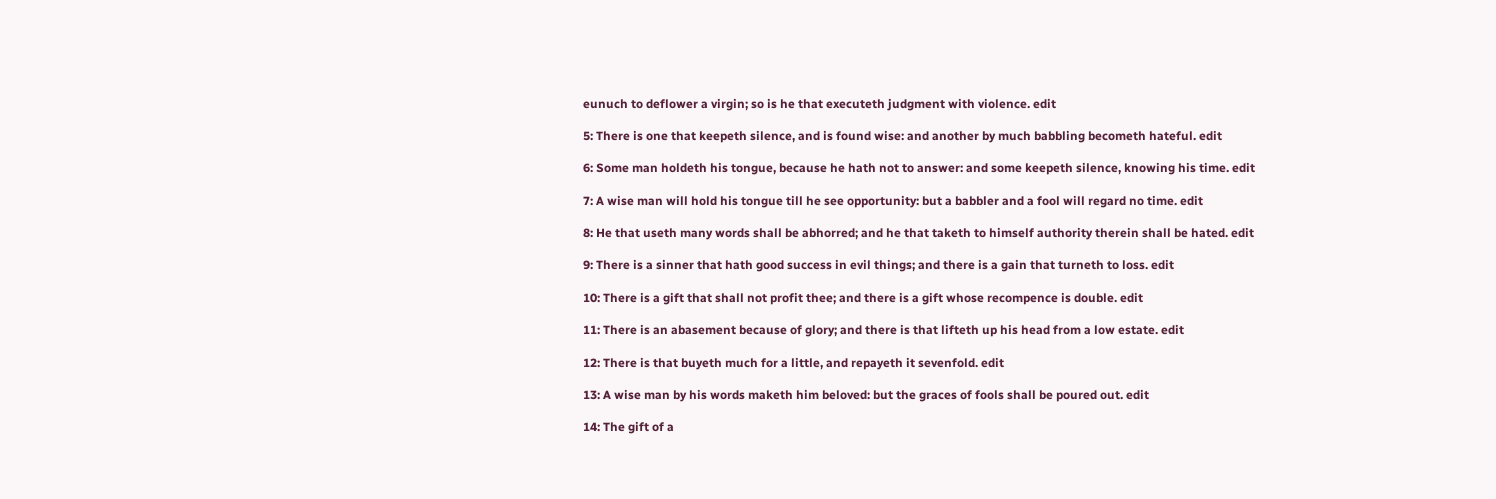eunuch to deflower a virgin; so is he that executeth judgment with violence. edit

5: There is one that keepeth silence, and is found wise: and another by much babbling becometh hateful. edit

6: Some man holdeth his tongue, because he hath not to answer: and some keepeth silence, knowing his time. edit

7: A wise man will hold his tongue till he see opportunity: but a babbler and a fool will regard no time. edit

8: He that useth many words shall be abhorred; and he that taketh to himself authority therein shall be hated. edit

9: There is a sinner that hath good success in evil things; and there is a gain that turneth to loss. edit

10: There is a gift that shall not profit thee; and there is a gift whose recompence is double. edit

11: There is an abasement because of glory; and there is that lifteth up his head from a low estate. edit

12: There is that buyeth much for a little, and repayeth it sevenfold. edit

13: A wise man by his words maketh him beloved: but the graces of fools shall be poured out. edit

14: The gift of a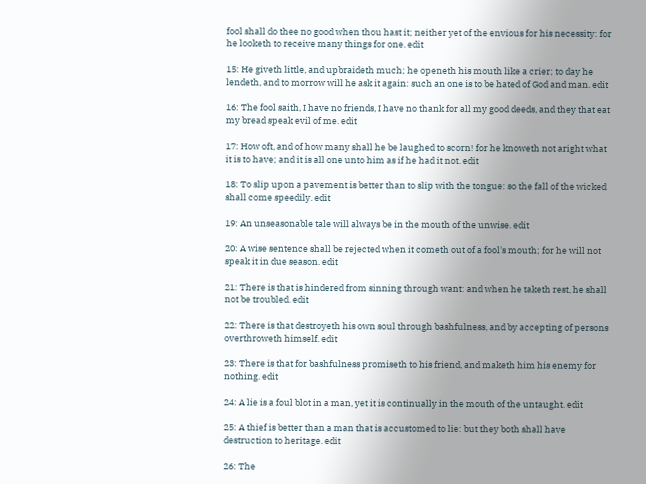fool shall do thee no good when thou hast it; neither yet of the envious for his necessity: for he looketh to receive many things for one. edit

15: He giveth little, and upbraideth much; he openeth his mouth like a crier; to day he lendeth, and to morrow will he ask it again: such an one is to be hated of God and man. edit

16: The fool saith, I have no friends, I have no thank for all my good deeds, and they that eat my bread speak evil of me. edit

17: How oft, and of how many shall he be laughed to scorn! for he knoweth not aright what it is to have; and it is all one unto him as if he had it not. edit

18: To slip upon a pavement is better than to slip with the tongue: so the fall of the wicked shall come speedily. edit

19: An unseasonable tale will always be in the mouth of the unwise. edit

20: A wise sentence shall be rejected when it cometh out of a fool's mouth; for he will not speak it in due season. edit

21: There is that is hindered from sinning through want: and when he taketh rest, he shall not be troubled. edit

22: There is that destroyeth his own soul through bashfulness, and by accepting of persons overthroweth himself. edit

23: There is that for bashfulness promiseth to his friend, and maketh him his enemy for nothing. edit

24: A lie is a foul blot in a man, yet it is continually in the mouth of the untaught. edit

25: A thief is better than a man that is accustomed to lie: but they both shall have destruction to heritage. edit

26: The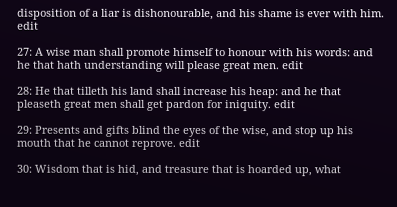disposition of a liar is dishonourable, and his shame is ever with him. edit

27: A wise man shall promote himself to honour with his words: and he that hath understanding will please great men. edit

28: He that tilleth his land shall increase his heap: and he that pleaseth great men shall get pardon for iniquity. edit

29: Presents and gifts blind the eyes of the wise, and stop up his mouth that he cannot reprove. edit

30: Wisdom that is hid, and treasure that is hoarded up, what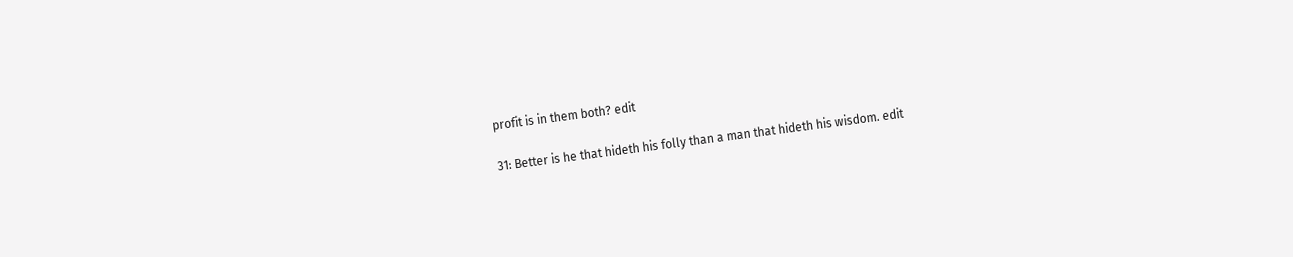profit is in them both? edit

31: Better is he that hideth his folly than a man that hideth his wisdom. edit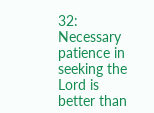32: Necessary patience in seeking the Lord is better than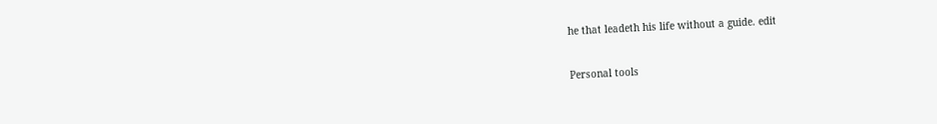he that leadeth his life without a guide. edit

Personal tools